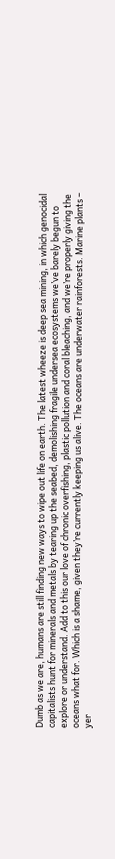Dumb as we are, humans are still finding new ways to wipe out life on earth. The latest wheeze is deep sea mining, in which genocidal capitalists hunt for minerals and metals by tearing up the seabed, demolishing fragile undersea ecosystems we’ve barely begun to explore or understand. Add to this our love of chronic overfishing, plastic pollution and coral bleaching, and we’re properly giving the oceans what for. Which is a shame, given they’re currently keeping us alive. The oceans are underwater rainforests. Marine plants – yer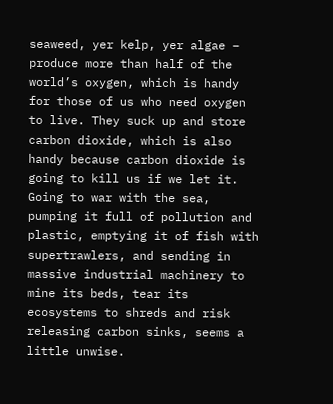seaweed, yer kelp, yer algae – produce more than half of the world’s oxygen, which is handy for those of us who need oxygen to live. They suck up and store carbon dioxide, which is also handy because carbon dioxide is going to kill us if we let it. Going to war with the sea, pumping it full of pollution and plastic, emptying it of fish with supertrawlers, and sending in massive industrial machinery to mine its beds, tear its ecosystems to shreds and risk releasing carbon sinks, seems a little unwise.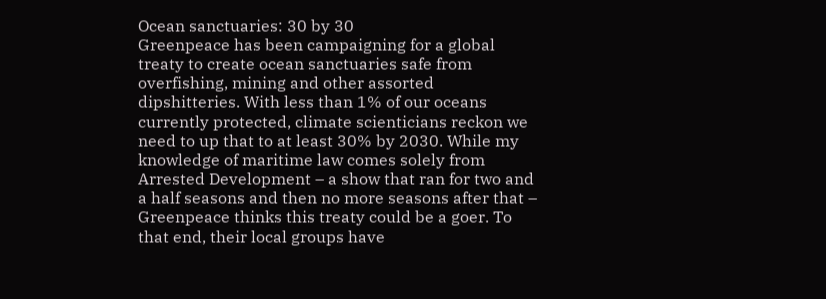Ocean sanctuaries: 30 by 30
Greenpeace has been campaigning for a global treaty to create ocean sanctuaries safe from overfishing, mining and other assorted dipshitteries. With less than 1% of our oceans currently protected, climate scienticians reckon we need to up that to at least 30% by 2030. While my knowledge of maritime law comes solely from Arrested Development – a show that ran for two and a half seasons and then no more seasons after that – Greenpeace thinks this treaty could be a goer. To that end, their local groups have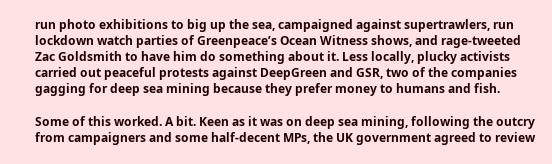run photo exhibitions to big up the sea, campaigned against supertrawlers, run lockdown watch parties of Greenpeace’s Ocean Witness shows, and rage-tweeted Zac Goldsmith to have him do something about it. Less locally, plucky activists carried out peaceful protests against DeepGreen and GSR, two of the companies gagging for deep sea mining because they prefer money to humans and fish.

Some of this worked. A bit. Keen as it was on deep sea mining, following the outcry from campaigners and some half-decent MPs, the UK government agreed to review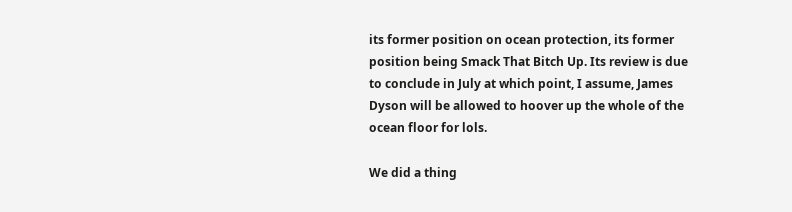its former position on ocean protection, its former position being Smack That Bitch Up. Its review is due to conclude in July at which point, I assume, James Dyson will be allowed to hoover up the whole of the ocean floor for lols.

We did a thing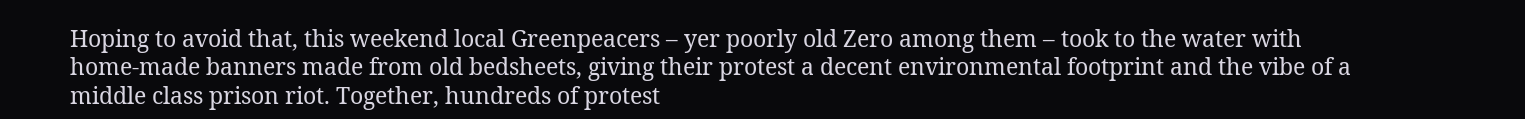Hoping to avoid that, this weekend local Greenpeacers – yer poorly old Zero among them – took to the water with home-made banners made from old bedsheets, giving their protest a decent environmental footprint and the vibe of a middle class prison riot. Together, hundreds of protest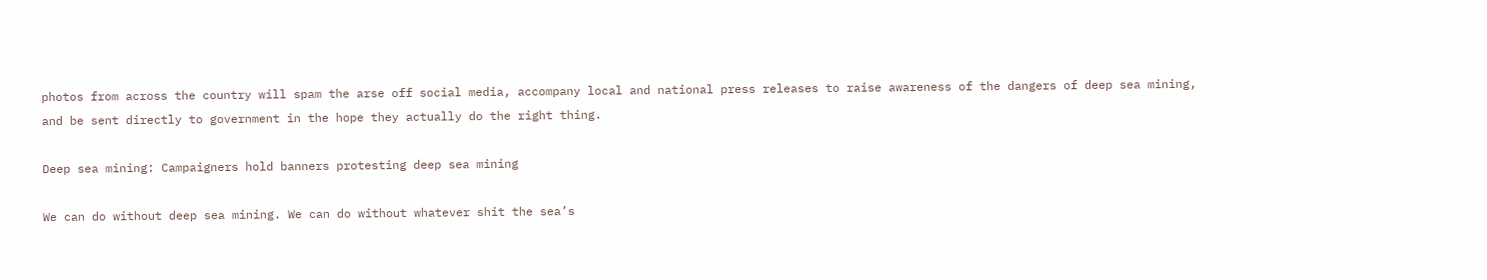photos from across the country will spam the arse off social media, accompany local and national press releases to raise awareness of the dangers of deep sea mining, and be sent directly to government in the hope they actually do the right thing.

Deep sea mining: Campaigners hold banners protesting deep sea mining

We can do without deep sea mining. We can do without whatever shit the sea’s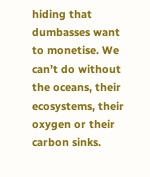hiding that dumbasses want to monetise. We can’t do without the oceans, their ecosystems, their oxygen or their carbon sinks.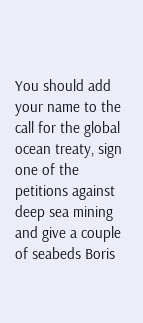You should add your name to the call for the global ocean treaty, sign one of the petitions against deep sea mining and give a couple of seabeds Boris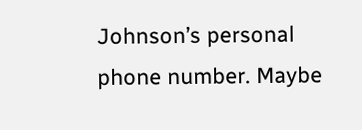Johnson’s personal phone number. Maybe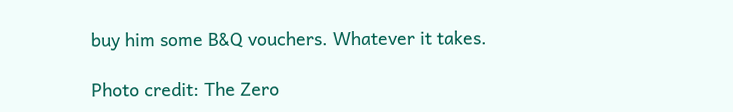buy him some B&Q vouchers. Whatever it takes.

Photo credit: The Zero